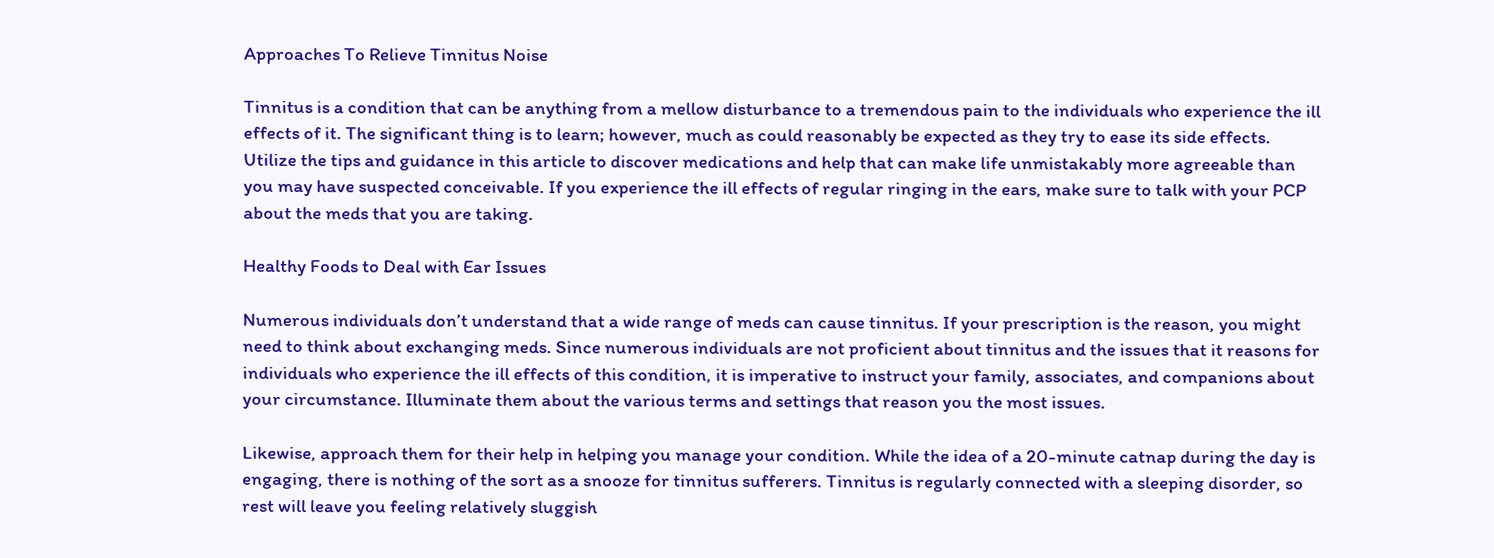Approaches To Relieve Tinnitus Noise

Tinnitus is a condition that can be anything from a mellow disturbance to a tremendous pain to the individuals who experience the ill effects of it. The significant thing is to learn; however, much as could reasonably be expected as they try to ease its side effects. Utilize the tips and guidance in this article to discover medications and help that can make life unmistakably more agreeable than you may have suspected conceivable. If you experience the ill effects of regular ringing in the ears, make sure to talk with your PCP about the meds that you are taking.

Healthy Foods to Deal with Ear Issues

Numerous individuals don’t understand that a wide range of meds can cause tinnitus. If your prescription is the reason, you might need to think about exchanging meds. Since numerous individuals are not proficient about tinnitus and the issues that it reasons for individuals who experience the ill effects of this condition, it is imperative to instruct your family, associates, and companions about your circumstance. Illuminate them about the various terms and settings that reason you the most issues.

Likewise, approach them for their help in helping you manage your condition. While the idea of a 20-minute catnap during the day is engaging, there is nothing of the sort as a snooze for tinnitus sufferers. Tinnitus is regularly connected with a sleeping disorder, so rest will leave you feeling relatively sluggish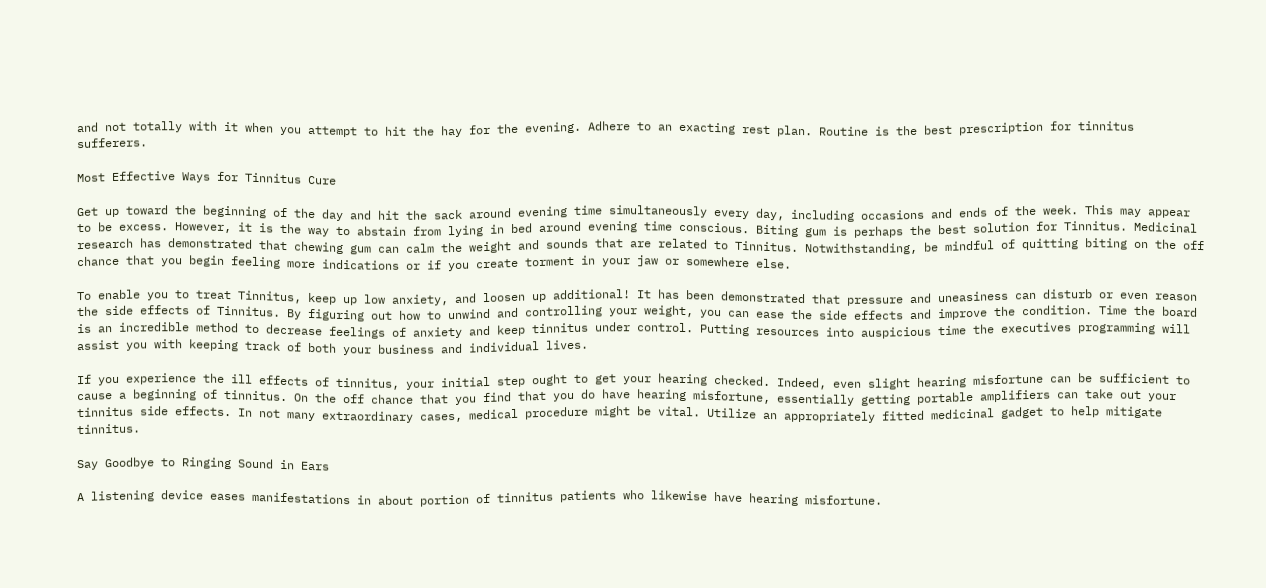and not totally with it when you attempt to hit the hay for the evening. Adhere to an exacting rest plan. Routine is the best prescription for tinnitus sufferers.

Most Effective Ways for Tinnitus Cure

Get up toward the beginning of the day and hit the sack around evening time simultaneously every day, including occasions and ends of the week. This may appear to be excess. However, it is the way to abstain from lying in bed around evening time conscious. Biting gum is perhaps the best solution for Tinnitus. Medicinal research has demonstrated that chewing gum can calm the weight and sounds that are related to Tinnitus. Notwithstanding, be mindful of quitting biting on the off chance that you begin feeling more indications or if you create torment in your jaw or somewhere else.

To enable you to treat Tinnitus, keep up low anxiety, and loosen up additional! It has been demonstrated that pressure and uneasiness can disturb or even reason the side effects of Tinnitus. By figuring out how to unwind and controlling your weight, you can ease the side effects and improve the condition. Time the board is an incredible method to decrease feelings of anxiety and keep tinnitus under control. Putting resources into auspicious time the executives programming will assist you with keeping track of both your business and individual lives.

If you experience the ill effects of tinnitus, your initial step ought to get your hearing checked. Indeed, even slight hearing misfortune can be sufficient to cause a beginning of tinnitus. On the off chance that you find that you do have hearing misfortune, essentially getting portable amplifiers can take out your tinnitus side effects. In not many extraordinary cases, medical procedure might be vital. Utilize an appropriately fitted medicinal gadget to help mitigate tinnitus.

Say Goodbye to Ringing Sound in Ears

A listening device eases manifestations in about portion of tinnitus patients who likewise have hearing misfortune.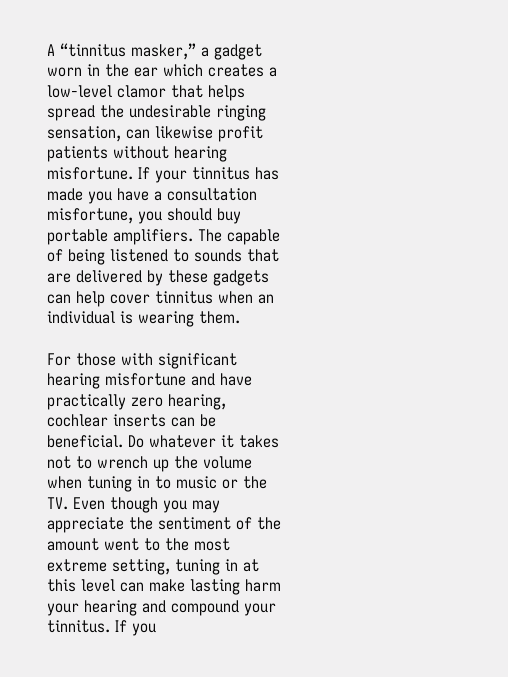A “tinnitus masker,” a gadget worn in the ear which creates a low-level clamor that helps spread the undesirable ringing sensation, can likewise profit patients without hearing misfortune. If your tinnitus has made you have a consultation misfortune, you should buy portable amplifiers. The capable of being listened to sounds that are delivered by these gadgets can help cover tinnitus when an individual is wearing them.

For those with significant hearing misfortune and have practically zero hearing, cochlear inserts can be beneficial. Do whatever it takes not to wrench up the volume when tuning in to music or the TV. Even though you may appreciate the sentiment of the amount went to the most extreme setting, tuning in at this level can make lasting harm your hearing and compound your tinnitus. If you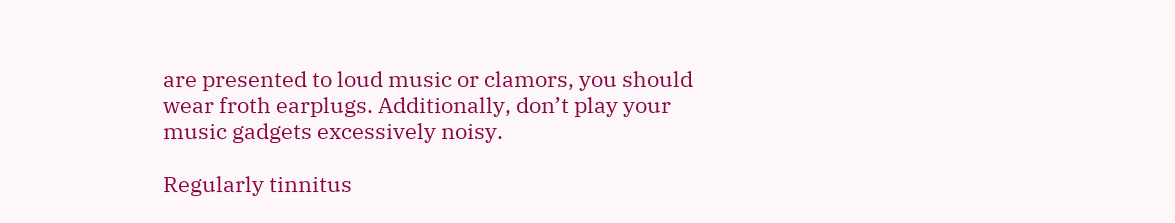are presented to loud music or clamors, you should wear froth earplugs. Additionally, don’t play your music gadgets excessively noisy.

Regularly tinnitus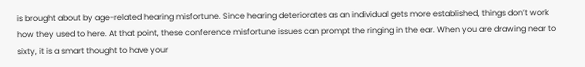is brought about by age-related hearing misfortune. Since hearing deteriorates as an individual gets more established, things don’t work how they used to here. At that point, these conference misfortune issues can prompt the ringing in the ear. When you are drawing near to sixty, it is a smart thought to have your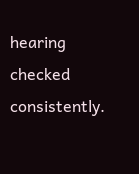hearing checked consistently.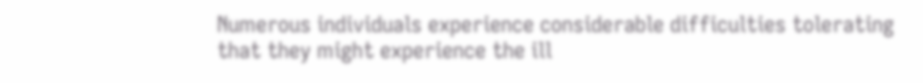Numerous individuals experience considerable difficulties tolerating that they might experience the ill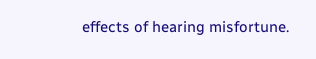effects of hearing misfortune.